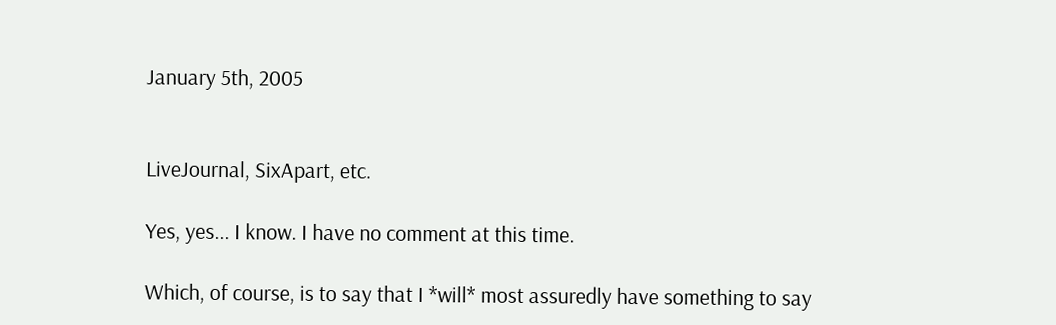January 5th, 2005


LiveJournal, SixApart, etc.

Yes, yes... I know. I have no comment at this time.

Which, of course, is to say that I *will* most assuredly have something to say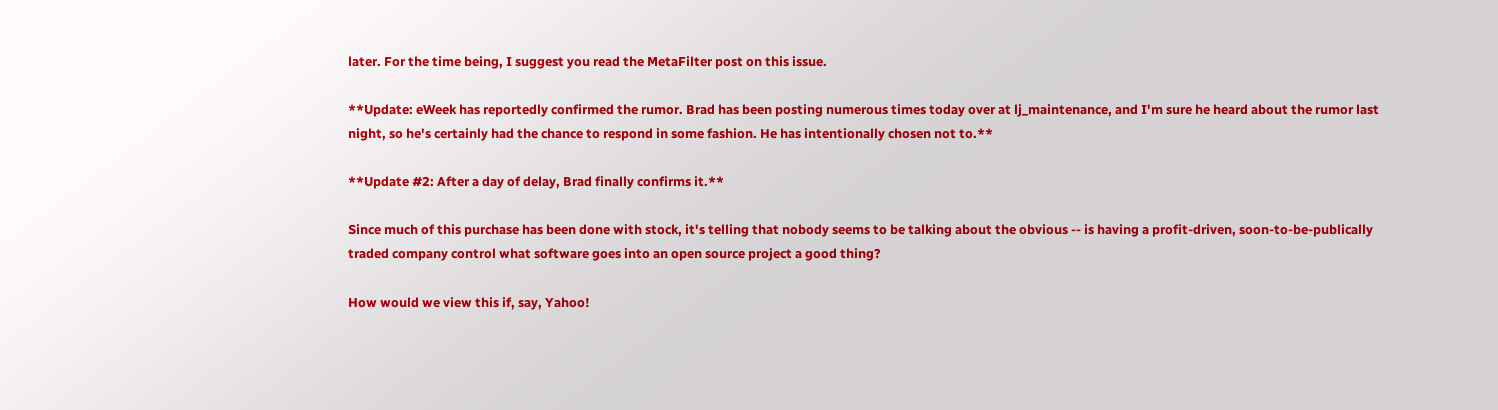later. For the time being, I suggest you read the MetaFilter post on this issue.

**Update: eWeek has reportedly confirmed the rumor. Brad has been posting numerous times today over at lj_maintenance, and I'm sure he heard about the rumor last night, so he's certainly had the chance to respond in some fashion. He has intentionally chosen not to.**

**Update #2: After a day of delay, Brad finally confirms it.**

Since much of this purchase has been done with stock, it's telling that nobody seems to be talking about the obvious -- is having a profit-driven, soon-to-be-publically traded company control what software goes into an open source project a good thing?

How would we view this if, say, Yahoo!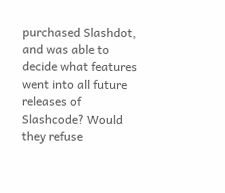purchased Slashdot, and was able to decide what features went into all future releases of Slashcode? Would they refuse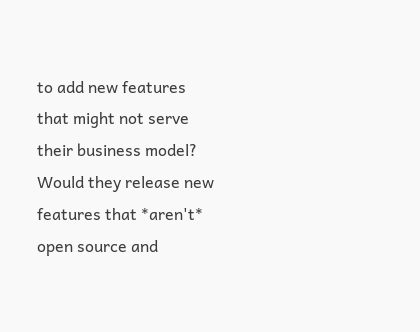to add new features that might not serve their business model? Would they release new features that *aren't* open source and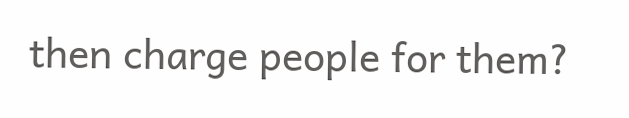then charge people for them?